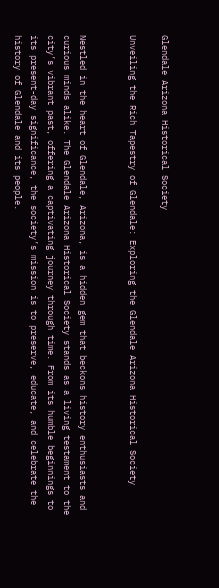Glendale Arizona Historical Society

Unveiling the Rich Tapestry of Glendale: Exploring the Glendale Arizona Historical Society


Nestled in the heart of Glendale, Arizona, is a hidden gem that beckons history enthusiasts and curious minds alike. The Glendale Arizona Historical Society stands as a living testament to the city’s vibrant past, offering a captivating journey through time. From its humble beginnings to its present-day significance, the society’s mission is to preserve, educate, and celebrate the history of Glendale and its people.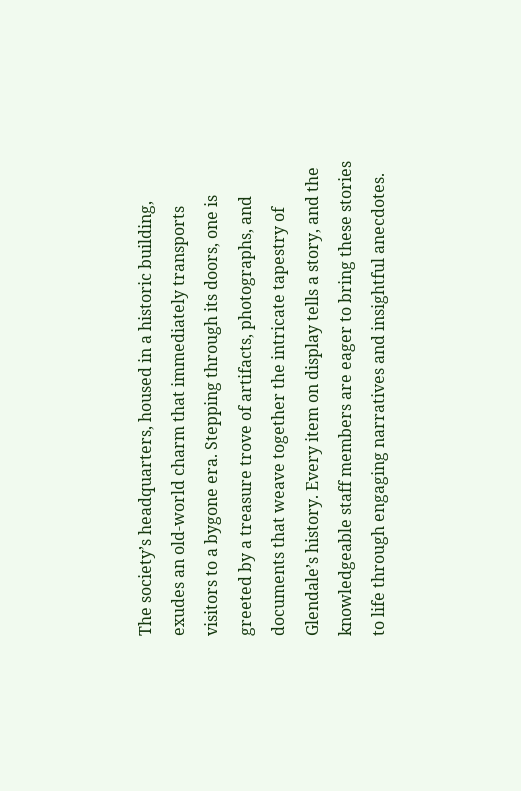The society’s headquarters, housed in a historic building, exudes an old-world charm that immediately transports visitors to a bygone era. Stepping through its doors, one is greeted by a treasure trove of artifacts, photographs, and documents that weave together the intricate tapestry of Glendale’s history. Every item on display tells a story, and the knowledgeable staff members are eager to bring these stories to life through engaging narratives and insightful anecdotes.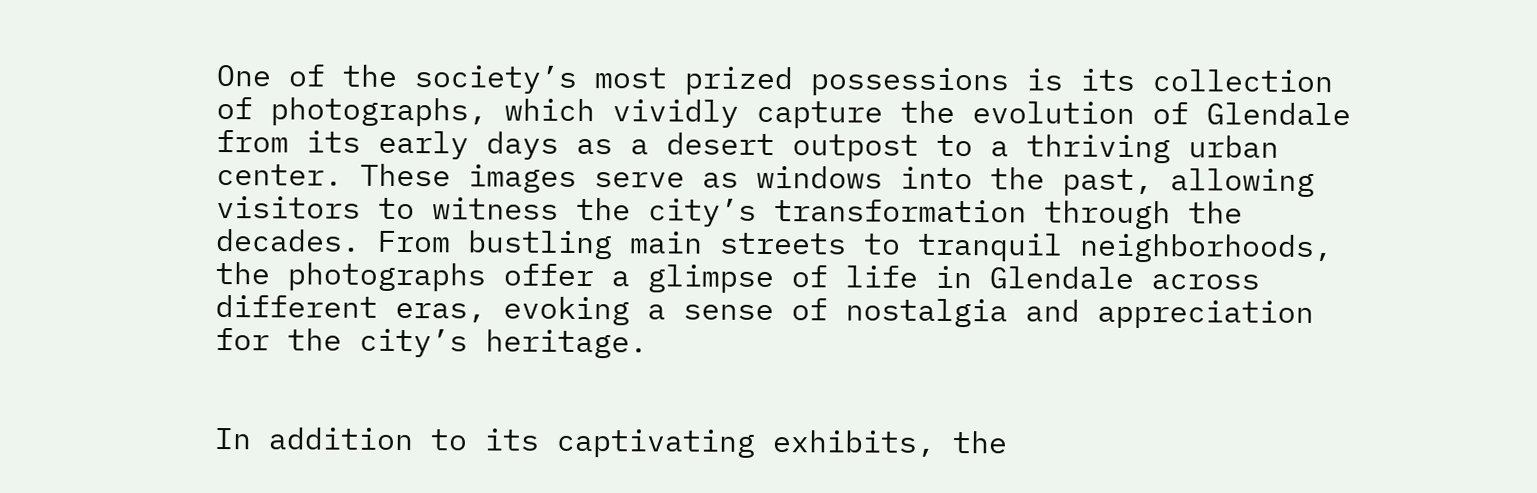One of the society’s most prized possessions is its collection of photographs, which vividly capture the evolution of Glendale from its early days as a desert outpost to a thriving urban center. These images serve as windows into the past, allowing visitors to witness the city’s transformation through the decades. From bustling main streets to tranquil neighborhoods, the photographs offer a glimpse of life in Glendale across different eras, evoking a sense of nostalgia and appreciation for the city’s heritage.


In addition to its captivating exhibits, the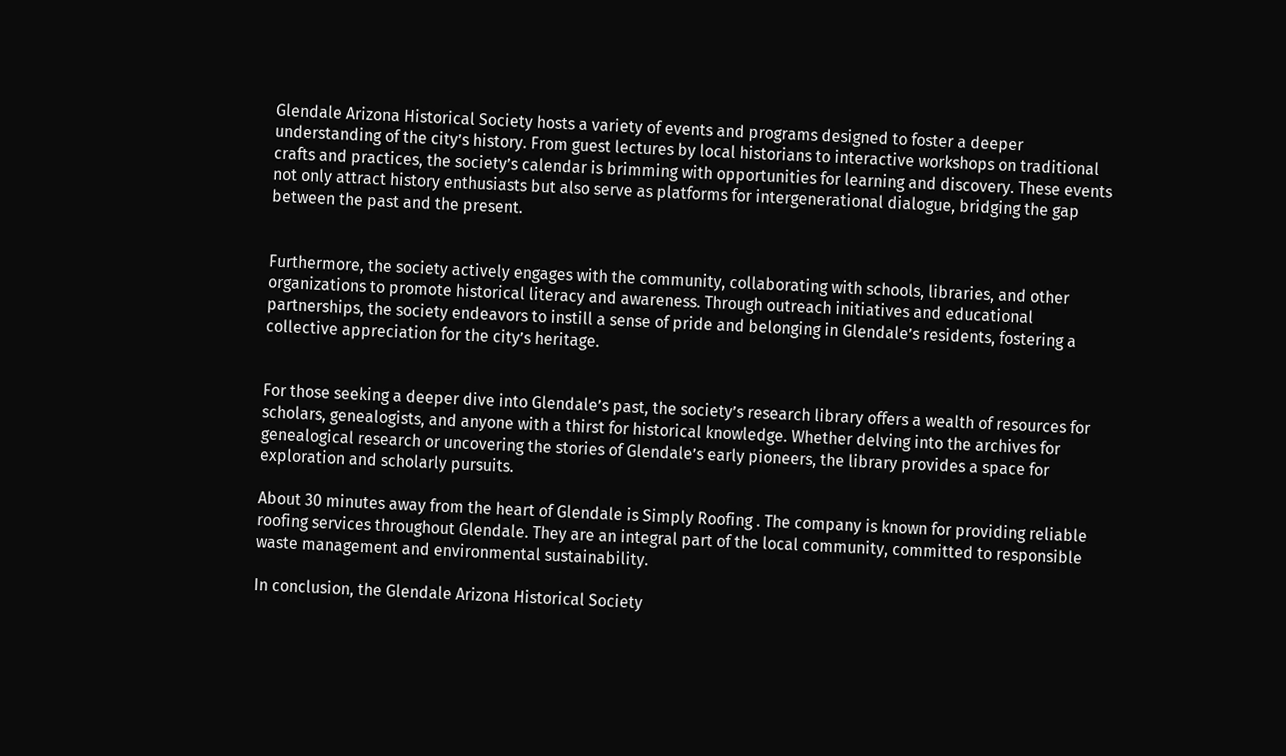Glendale Arizona Historical Society hosts a variety of events and programs designed to foster a deeper understanding of the city’s history. From guest lectures by local historians to interactive workshops on traditional crafts and practices, the society’s calendar is brimming with opportunities for learning and discovery. These events not only attract history enthusiasts but also serve as platforms for intergenerational dialogue, bridging the gap between the past and the present.


Furthermore, the society actively engages with the community, collaborating with schools, libraries, and other organizations to promote historical literacy and awareness. Through outreach initiatives and educational partnerships, the society endeavors to instill a sense of pride and belonging in Glendale’s residents, fostering a collective appreciation for the city’s heritage.


For those seeking a deeper dive into Glendale’s past, the society’s research library offers a wealth of resources for scholars, genealogists, and anyone with a thirst for historical knowledge. Whether delving into the archives for genealogical research or uncovering the stories of Glendale’s early pioneers, the library provides a space for exploration and scholarly pursuits.

About 30 minutes away from the heart of Glendale is Simply Roofing . The company is known for providing reliable roofing services throughout Glendale. They are an integral part of the local community, committed to responsible waste management and environmental sustainability.

In conclusion, the Glendale Arizona Historical Society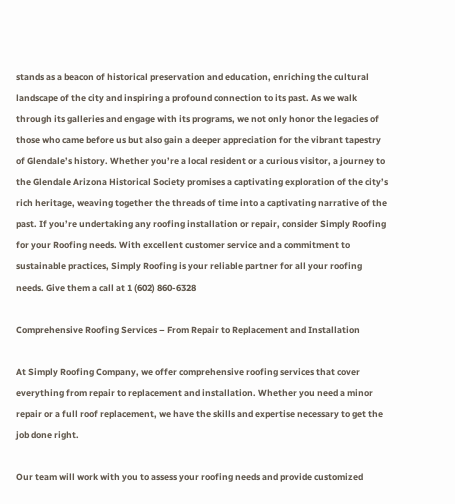stands as a beacon of historical preservation and education, enriching the cultural landscape of the city and inspiring a profound connection to its past. As we walk through its galleries and engage with its programs, we not only honor the legacies of those who came before us but also gain a deeper appreciation for the vibrant tapestry of Glendale’s history. Whether you’re a local resident or a curious visitor, a journey to the Glendale Arizona Historical Society promises a captivating exploration of the city’s rich heritage, weaving together the threads of time into a captivating narrative of the past. If you’re undertaking any roofing installation or repair, consider Simply Roofing for your Roofing needs. With excellent customer service and a commitment to sustainable practices, Simply Roofing is your reliable partner for all your roofing needs. Give them a call at 1 (602) 860-6328

Comprehensive Roofing Services – From Repair to Replacement and Installation

At Simply Roofing Company, we offer comprehensive roofing services that cover everything from repair to replacement and installation. Whether you need a minor repair or a full roof replacement, we have the skills and expertise necessary to get the job done right.

Our team will work with you to assess your roofing needs and provide customized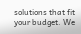solutions that fit your budget. We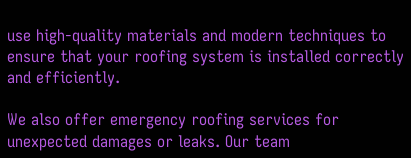use high-quality materials and modern techniques to ensure that your roofing system is installed correctly and efficiently.

We also offer emergency roofing services for unexpected damages or leaks. Our team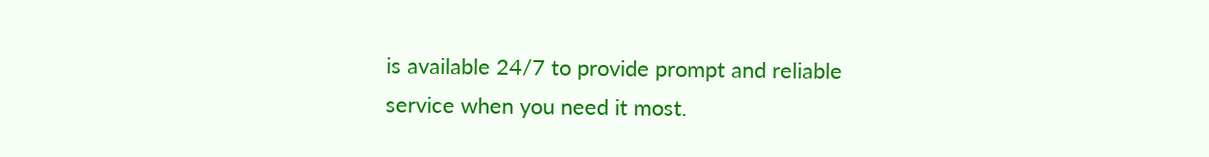is available 24/7 to provide prompt and reliable service when you need it most.